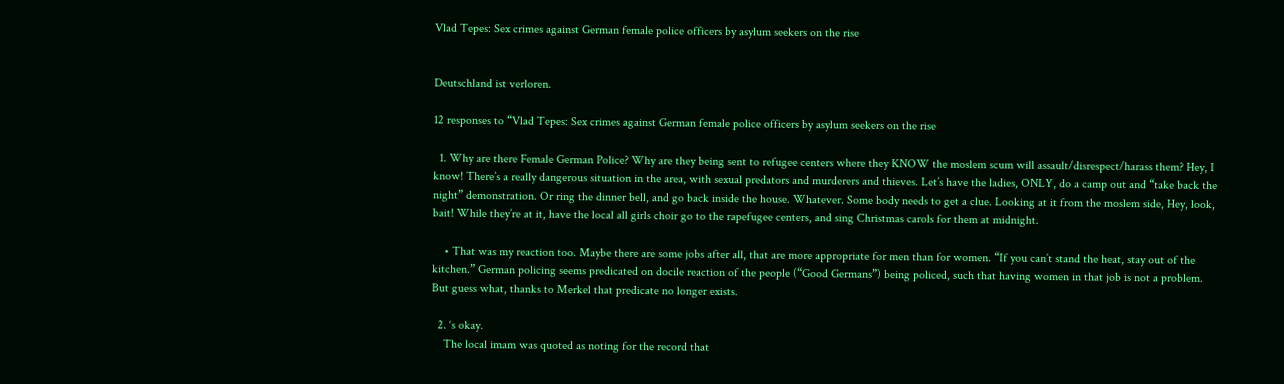Vlad Tepes: Sex crimes against German female police officers by asylum seekers on the rise


Deutschland ist verloren.

12 responses to “Vlad Tepes: Sex crimes against German female police officers by asylum seekers on the rise

  1. Why are there Female German Police? Why are they being sent to refugee centers where they KNOW the moslem scum will assault/disrespect/harass them? Hey, I know! There’s a really dangerous situation in the area, with sexual predators and murderers and thieves. Let’s have the ladies, ONLY, do a camp out and “take back the night” demonstration. Or ring the dinner bell, and go back inside the house. Whatever. Some body needs to get a clue. Looking at it from the moslem side, Hey, look, bait! While they’re at it, have the local all girls choir go to the rapefugee centers, and sing Christmas carols for them at midnight.

    • That was my reaction too. Maybe there are some jobs after all, that are more appropriate for men than for women. “If you can’t stand the heat, stay out of the kitchen.” German policing seems predicated on docile reaction of the people (“Good Germans”) being policed, such that having women in that job is not a problem. But guess what, thanks to Merkel that predicate no longer exists.

  2. ‘s okay.
    The local imam was quoted as noting for the record that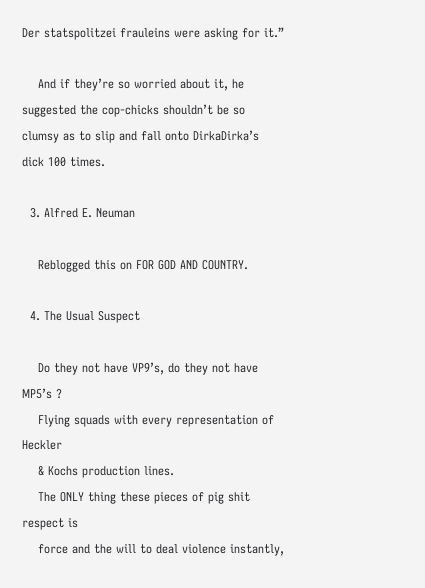Der statspolitzei frauleins were asking for it.”

    And if they’re so worried about it, he suggested the cop-chicks shouldn’t be so clumsy as to slip and fall onto DirkaDirka’s dick 100 times.

  3. Alfred E. Neuman

    Reblogged this on FOR GOD AND COUNTRY.

  4. The Usual Suspect

    Do they not have VP9’s, do they not have MP5’s ?
    Flying squads with every representation of Heckler
    & Kochs production lines.
    The ONLY thing these pieces of pig shit respect is
    force and the will to deal violence instantly,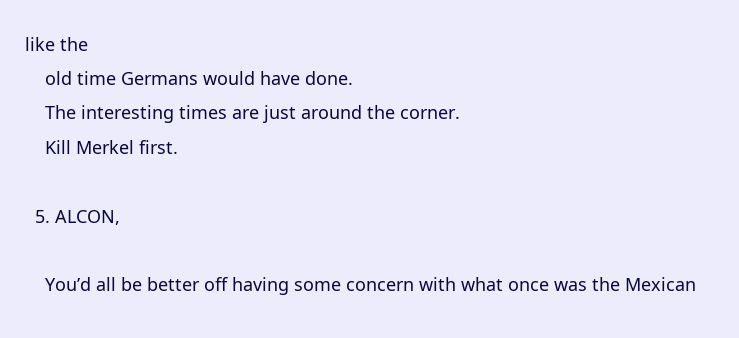like the
    old time Germans would have done.
    The interesting times are just around the corner.
    Kill Merkel first.

  5. ALCON,

    You’d all be better off having some concern with what once was the Mexican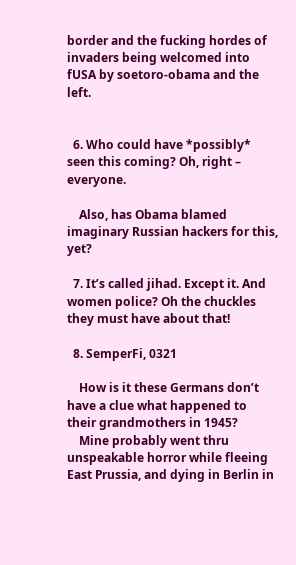border and the fucking hordes of invaders being welcomed into fUSA by soetoro-obama and the left.


  6. Who could have *possibly* seen this coming? Oh, right – everyone.

    Also, has Obama blamed imaginary Russian hackers for this, yet?

  7. It’s called jihad. Except it. And women police? Oh the chuckles they must have about that!

  8. SemperFi, 0321

    How is it these Germans don’t have a clue what happened to their grandmothers in 1945?
    Mine probably went thru unspeakable horror while fleeing East Prussia, and dying in Berlin in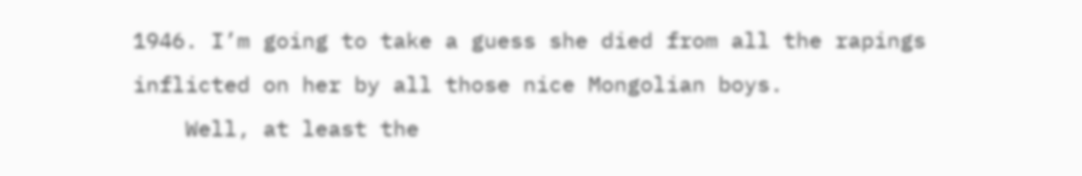1946. I’m going to take a guess she died from all the rapings inflicted on her by all those nice Mongolian boys.
    Well, at least the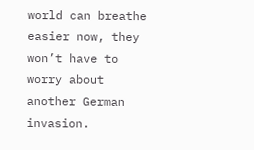world can breathe easier now, they won’t have to worry about another German invasion.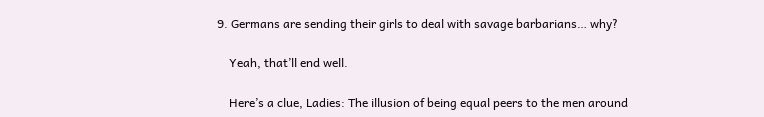9. Germans are sending their girls to deal with savage barbarians… why?

    Yeah, that’ll end well.

    Here’s a clue, Ladies: The illusion of being equal peers to the men around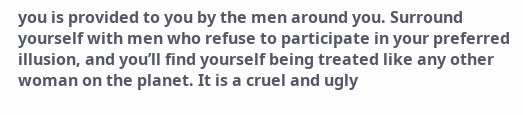you is provided to you by the men around you. Surround yourself with men who refuse to participate in your preferred illusion, and you’ll find yourself being treated like any other woman on the planet. It is a cruel and ugly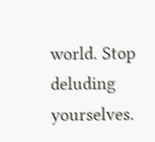world. Stop deluding yourselves.